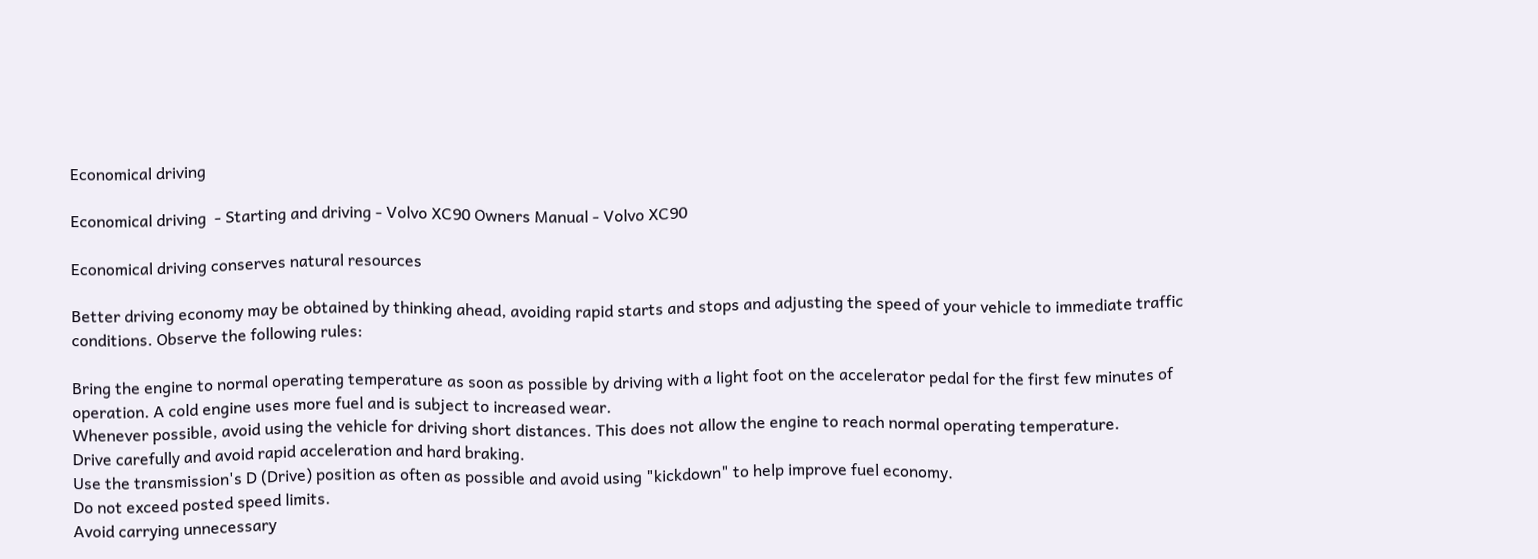Economical driving

Economical driving  - Starting and driving - Volvo XC90 Owners Manual - Volvo XC90

Economical driving conserves natural resources

Better driving economy may be obtained by thinking ahead, avoiding rapid starts and stops and adjusting the speed of your vehicle to immediate traffic conditions. Observe the following rules:

Bring the engine to normal operating temperature as soon as possible by driving with a light foot on the accelerator pedal for the first few minutes of operation. A cold engine uses more fuel and is subject to increased wear.
Whenever possible, avoid using the vehicle for driving short distances. This does not allow the engine to reach normal operating temperature.
Drive carefully and avoid rapid acceleration and hard braking.
Use the transmission's D (Drive) position as often as possible and avoid using "kickdown" to help improve fuel economy.
Do not exceed posted speed limits.
Avoid carrying unnecessary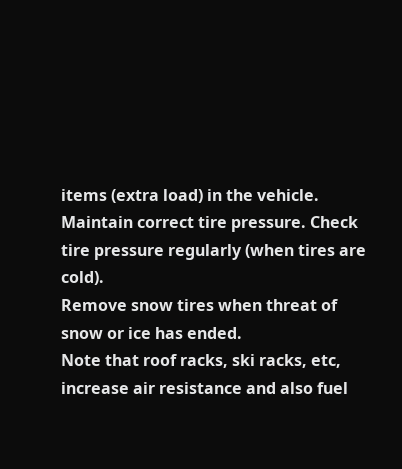items (extra load) in the vehicle.
Maintain correct tire pressure. Check tire pressure regularly (when tires are cold).
Remove snow tires when threat of snow or ice has ended.
Note that roof racks, ski racks, etc, increase air resistance and also fuel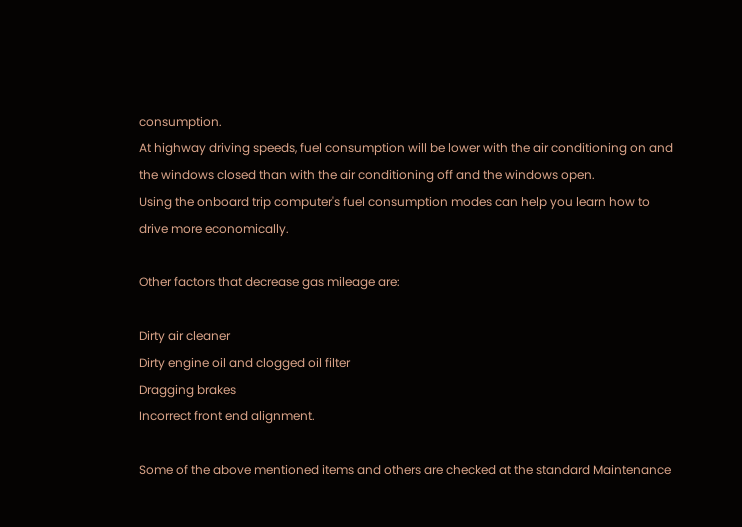consumption.
At highway driving speeds, fuel consumption will be lower with the air conditioning on and the windows closed than with the air conditioning off and the windows open.
Using the onboard trip computer's fuel consumption modes can help you learn how to drive more economically.

Other factors that decrease gas mileage are:

Dirty air cleaner
Dirty engine oil and clogged oil filter
Dragging brakes
Incorrect front end alignment.

Some of the above mentioned items and others are checked at the standard Maintenance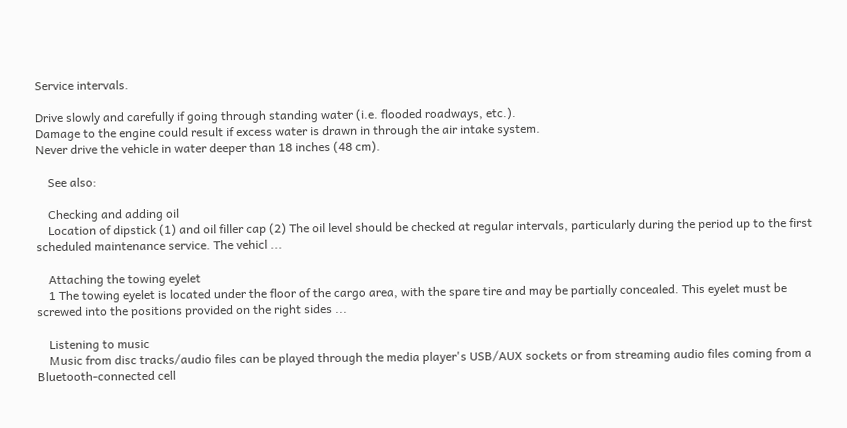Service intervals.

Drive slowly and carefully if going through standing water (i.e. flooded roadways, etc.).
Damage to the engine could result if excess water is drawn in through the air intake system.
Never drive the vehicle in water deeper than 18 inches (48 cm).

    See also:

    Checking and adding oil
    Location of dipstick (1) and oil filler cap (2) The oil level should be checked at regular intervals, particularly during the period up to the first scheduled maintenance service. The vehicl ...

    Attaching the towing eyelet
    1 The towing eyelet is located under the floor of the cargo area, with the spare tire and may be partially concealed. This eyelet must be screwed into the positions provided on the right sides ...

    Listening to music
    Music from disc tracks/audio files can be played through the media player's USB/AUX sockets or from streaming audio files coming from a Bluetooth-connected cell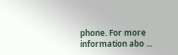phone. For more information abo ...